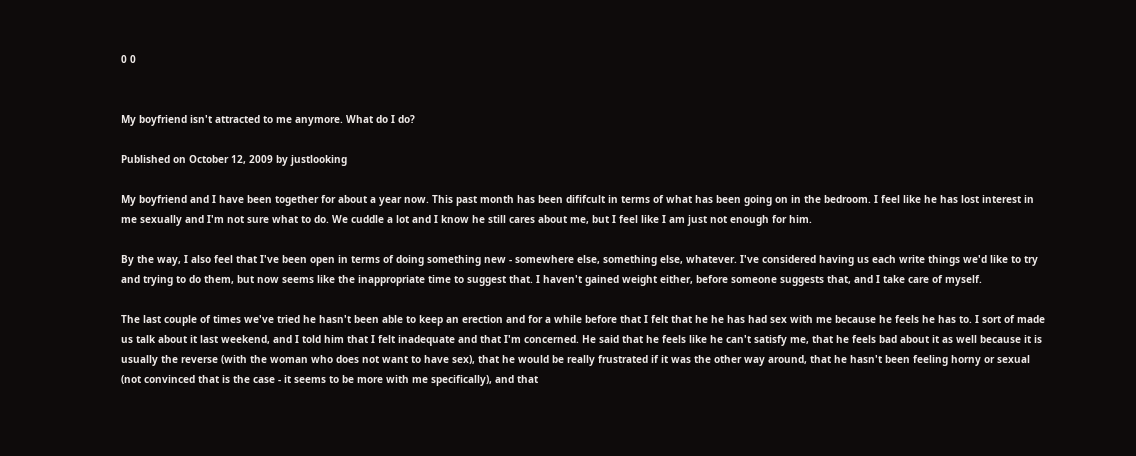0 0


My boyfriend isn't attracted to me anymore. What do I do?

Published on October 12, 2009 by justlooking

My boyfriend and I have been together for about a year now. This past month has been dififcult in terms of what has been going on in the bedroom. I feel like he has lost interest in me sexually and I'm not sure what to do. We cuddle a lot and I know he still cares about me, but I feel like I am just not enough for him.

By the way, I also feel that I've been open in terms of doing something new - somewhere else, something else, whatever. I've considered having us each write things we'd like to try and trying to do them, but now seems like the inappropriate time to suggest that. I haven't gained weight either, before someone suggests that, and I take care of myself.

The last couple of times we've tried he hasn't been able to keep an erection and for a while before that I felt that he he has had sex with me because he feels he has to. I sort of made us talk about it last weekend, and I told him that I felt inadequate and that I'm concerned. He said that he feels like he can't satisfy me, that he feels bad about it as well because it is usually the reverse (with the woman who does not want to have sex), that he would be really frustrated if it was the other way around, that he hasn't been feeling horny or sexual (not convinced that is the case - it seems to be more with me specifically), and that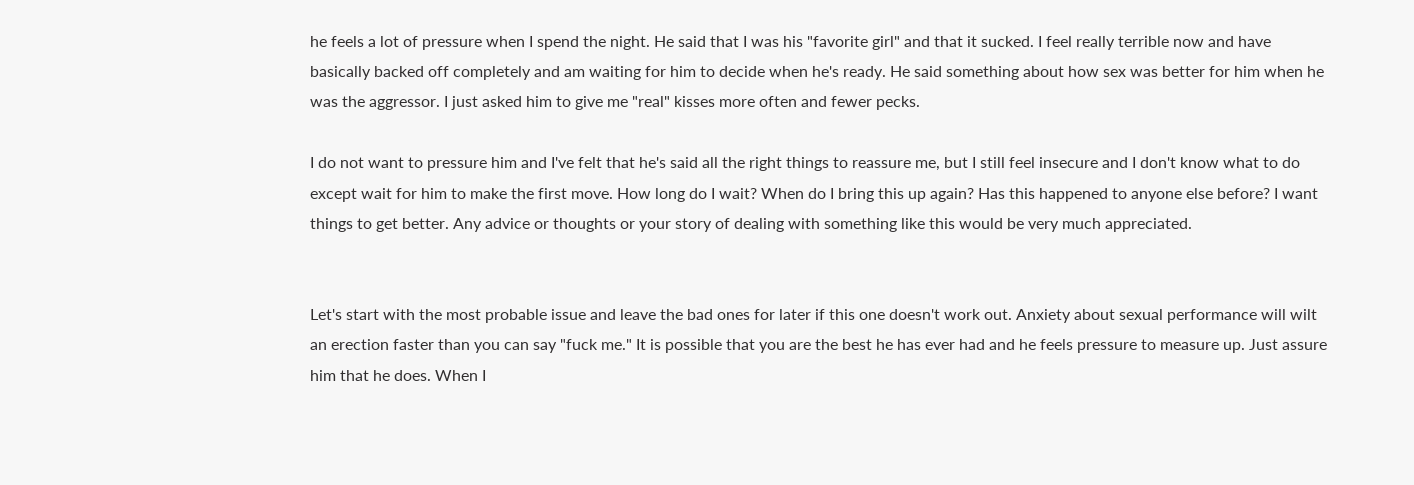he feels a lot of pressure when I spend the night. He said that I was his "favorite girl" and that it sucked. I feel really terrible now and have basically backed off completely and am waiting for him to decide when he's ready. He said something about how sex was better for him when he was the aggressor. I just asked him to give me "real" kisses more often and fewer pecks.

I do not want to pressure him and I've felt that he's said all the right things to reassure me, but I still feel insecure and I don't know what to do except wait for him to make the first move. How long do I wait? When do I bring this up again? Has this happened to anyone else before? I want things to get better. Any advice or thoughts or your story of dealing with something like this would be very much appreciated.


Let's start with the most probable issue and leave the bad ones for later if this one doesn't work out. Anxiety about sexual performance will wilt an erection faster than you can say "fuck me." It is possible that you are the best he has ever had and he feels pressure to measure up. Just assure him that he does. When I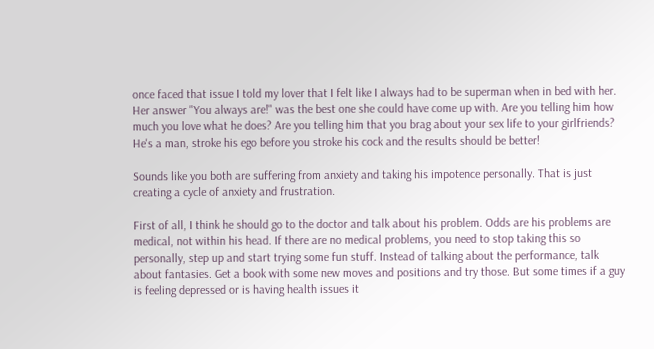once faced that issue I told my lover that I felt like I always had to be superman when in bed with her. Her answer "You always are!" was the best one she could have come up with. Are you telling him how much you love what he does? Are you telling him that you brag about your sex life to your girlfriends? He's a man, stroke his ego before you stroke his cock and the results should be better!

Sounds like you both are suffering from anxiety and taking his impotence personally. That is just creating a cycle of anxiety and frustration.

First of all, I think he should go to the doctor and talk about his problem. Odds are his problems are medical, not within his head. If there are no medical problems, you need to stop taking this so personally, step up and start trying some fun stuff. Instead of talking about the performance, talk about fantasies. Get a book with some new moves and positions and try those. But some times if a guy is feeling depressed or is having health issues it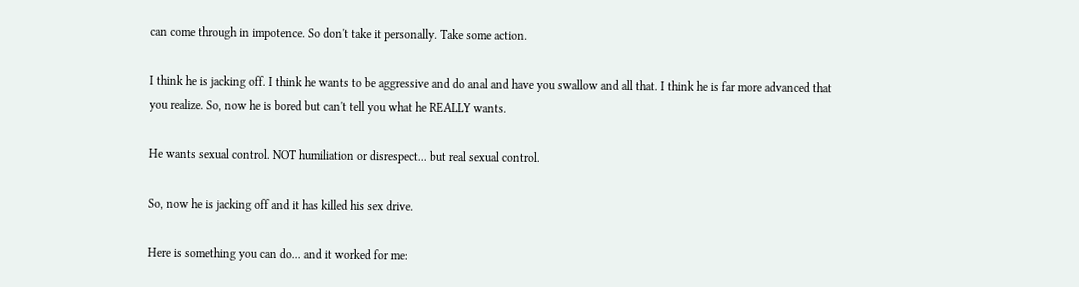can come through in impotence. So don't take it personally. Take some action.

I think he is jacking off. I think he wants to be aggressive and do anal and have you swallow and all that. I think he is far more advanced that you realize. So, now he is bored but can't tell you what he REALLY wants.

He wants sexual control. NOT humiliation or disrespect... but real sexual control.

So, now he is jacking off and it has killed his sex drive.

Here is something you can do... and it worked for me: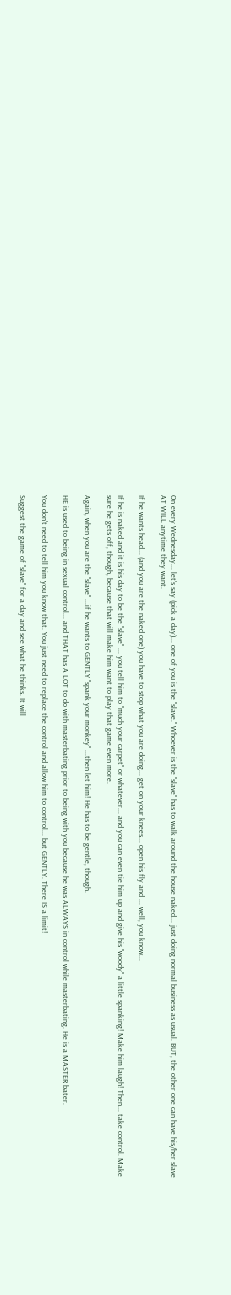On every Wednesday... let's say (pick a day)... one of you is the "slave." Whoever is the "slave" has to walk around the house naked... just doing normal business as usual. BUT, the other one can have his/her slave AT WILL anytime they want.

If he wants head... (and you are the naked one) you have to stop what you are doing... get on your knees... open his fly and ... well, you know...

If he is naked and it is his day to be the "slave" ... you tell him to "much your carpet" or whatever... and you can even tie him up and give his "woody" a little spanking! Make him laugh! Then... take control. Make sure he gets off, though, because that will make him want to play that game even more.

Again, when you are the "slave" ...if he wants to GENTLY "spank your monkey" ...then let him! He has to be gentle, though.

HE is used to being in sexual control... and THAT has A LOT to do with masterbating prior to being with you because he was ALWAYS in control while masterbating. He is a MASTER bater.

You don't need to tell him you know that. You just need to replace the control and allow him to control... but GENTLY. There IS a limit!

Suggest the game of "slave" for a day and see what he thinks. It will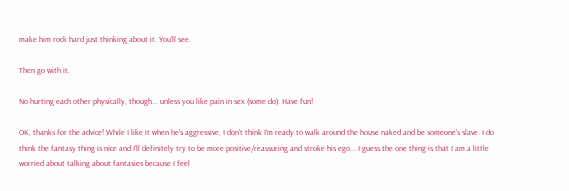make him rock hard just thinking about it. You'll see.

Then go with it.

No hurting each other physically, though... unless you like pain in sex (some do). Have fun!

OK, thanks for the advice! While I like it when he's aggressive, I don't think I'm ready to walk around the house naked and be someone's slave. I do think the fantasy thing is nice and I'll definitely try to be more positive/reassuring and stroke his ego... I guess the one thing is that I am a little worried about talking about fantasies because I feel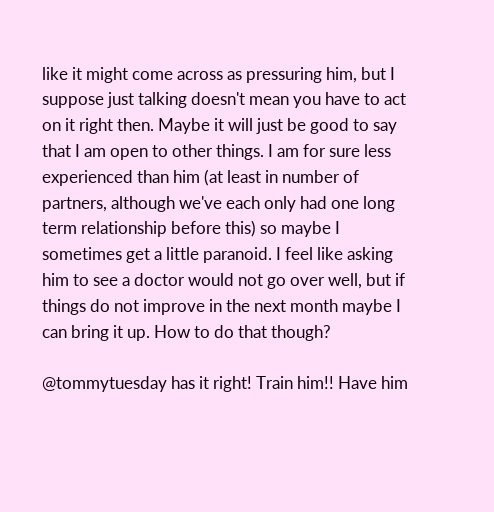like it might come across as pressuring him, but I suppose just talking doesn't mean you have to act on it right then. Maybe it will just be good to say that I am open to other things. I am for sure less experienced than him (at least in number of partners, although we've each only had one long term relationship before this) so maybe I sometimes get a little paranoid. I feel like asking him to see a doctor would not go over well, but if things do not improve in the next month maybe I can bring it up. How to do that though?

@tommytuesday has it right! Train him!! Have him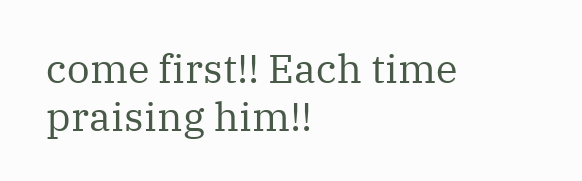come first!! Each time praising him!!